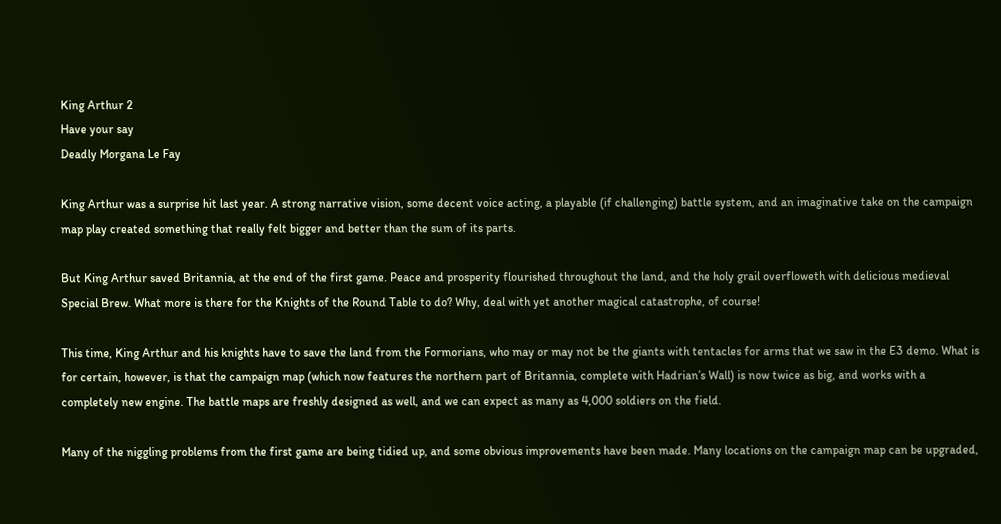King Arthur 2
Have your say
Deadly Morgana Le Fay

King Arthur was a surprise hit last year. A strong narrative vision, some decent voice acting, a playable (if challenging) battle system, and an imaginative take on the campaign map play created something that really felt bigger and better than the sum of its parts.

But King Arthur saved Britannia, at the end of the first game. Peace and prosperity flourished throughout the land, and the holy grail overfloweth with delicious medieval Special Brew. What more is there for the Knights of the Round Table to do? Why, deal with yet another magical catastrophe, of course!

This time, King Arthur and his knights have to save the land from the Formorians, who may or may not be the giants with tentacles for arms that we saw in the E3 demo. What is for certain, however, is that the campaign map (which now features the northern part of Britannia, complete with Hadrian’s Wall) is now twice as big, and works with a completely new engine. The battle maps are freshly designed as well, and we can expect as many as 4,000 soldiers on the field.

Many of the niggling problems from the first game are being tidied up, and some obvious improvements have been made. Many locations on the campaign map can be upgraded,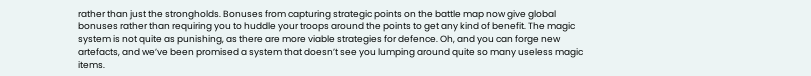rather than just the strongholds. Bonuses from capturing strategic points on the battle map now give global bonuses rather than requiring you to huddle your troops around the points to get any kind of benefit. The magic system is not quite as punishing, as there are more viable strategies for defence. Oh, and you can forge new artefacts, and we’ve been promised a system that doesn’t see you lumping around quite so many useless magic items.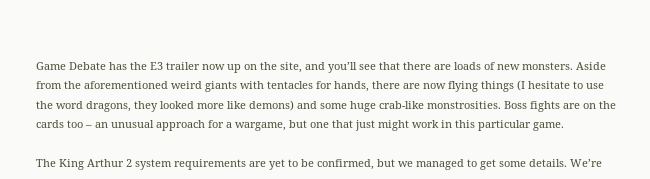Game Debate has the E3 trailer now up on the site, and you’ll see that there are loads of new monsters. Aside from the aforementioned weird giants with tentacles for hands, there are now flying things (I hesitate to use the word dragons, they looked more like demons) and some huge crab-like monstrosities. Boss fights are on the cards too – an unusual approach for a wargame, but one that just might work in this particular game.

The King Arthur 2 system requirements are yet to be confirmed, but we managed to get some details. We’re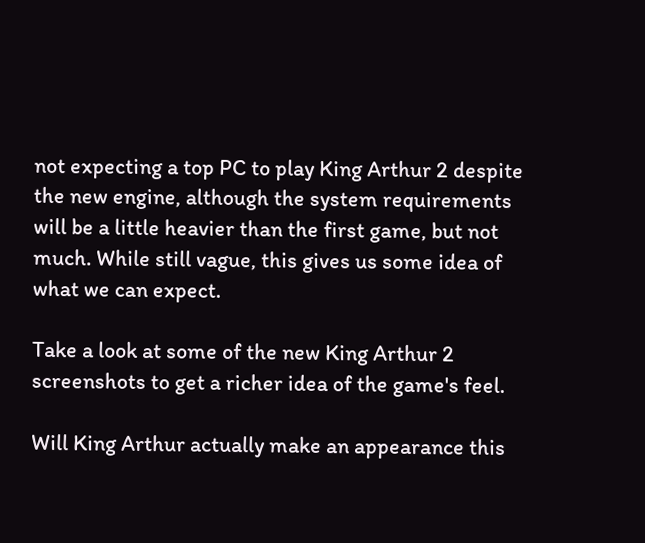not expecting a top PC to play King Arthur 2 despite the new engine, although the system requirements will be a little heavier than the first game, but not much. While still vague, this gives us some idea of what we can expect.

Take a look at some of the new King Arthur 2 screenshots to get a richer idea of the game's feel.

Will King Arthur actually make an appearance this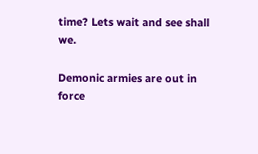time? Lets wait and see shall we.

Demonic armies are out in force